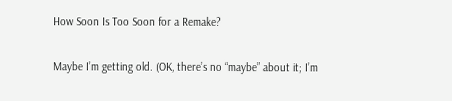How Soon Is Too Soon for a Remake?

Maybe I’m getting old. (OK, there’s no “maybe” about it; I’m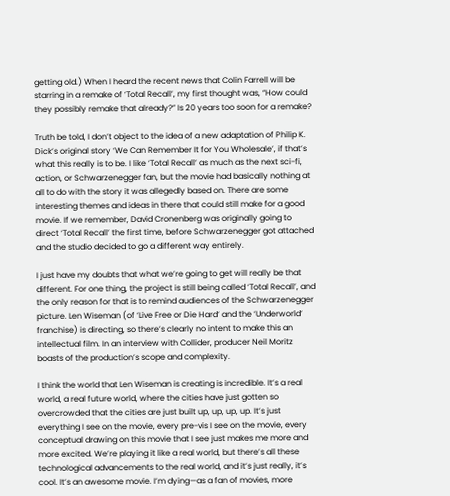getting old.) When I heard the recent news that Colin Farrell will be starring in a remake of ‘Total Recall’, my first thought was, “How could they possibly remake that already?” Is 20 years too soon for a remake?

Truth be told, I don’t object to the idea of a new adaptation of Philip K. Dick’s original story ‘We Can Remember It for You Wholesale’, if that’s what this really is to be. I like ‘Total Recall‘ as much as the next sci-fi, action, or Schwarzenegger fan, but the movie had basically nothing at all to do with the story it was allegedly based on. There are some interesting themes and ideas in there that could still make for a good movie. If we remember, David Cronenberg was originally going to direct ‘Total Recall’ the first time, before Schwarzenegger got attached and the studio decided to go a different way entirely.

I just have my doubts that what we’re going to get will really be that different. For one thing, the project is still being called ‘Total Recall’, and the only reason for that is to remind audiences of the Schwarzenegger picture. Len Wiseman (of ‘Live Free or Die Hard‘ and the ‘Underworld‘ franchise) is directing, so there’s clearly no intent to make this an intellectual film. In an interview with Collider, producer Neil Moritz boasts of the production’s scope and complexity.

I think the world that Len Wiseman is creating is incredible. It’s a real world, a real future world, where the cities have just gotten so overcrowded that the cities are just built up, up, up, up. It’s just everything I see on the movie, every pre-vis I see on the movie, every conceptual drawing on this movie that I see just makes me more and more excited. We’re playing it like a real world, but there’s all these technological advancements to the real world, and it’s just really, it’s cool. It’s an awesome movie. I’m dying—as a fan of movies, more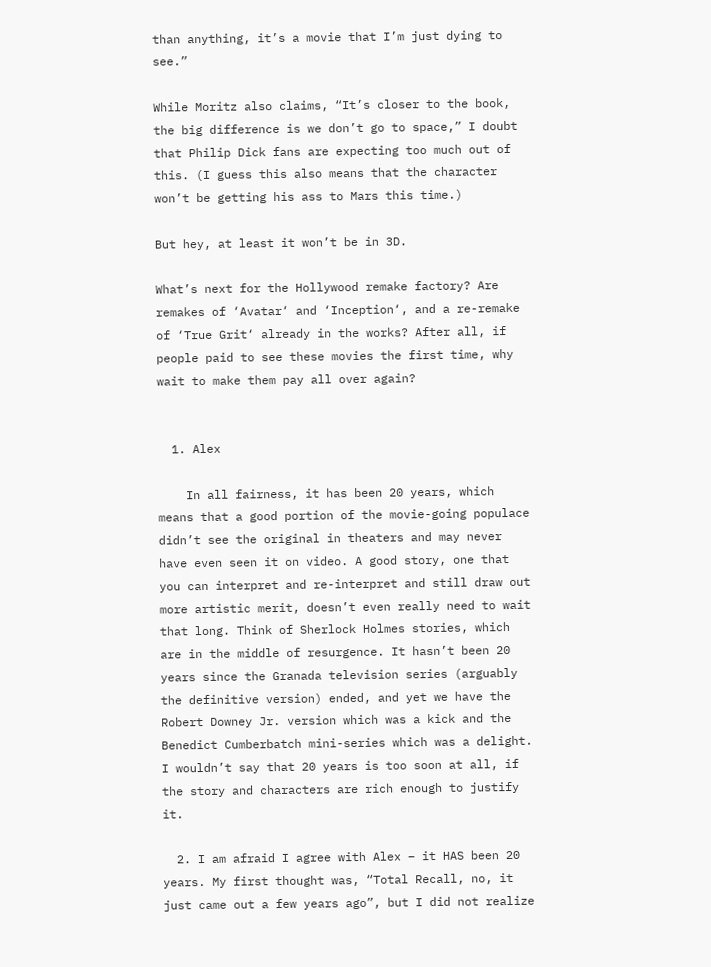than anything, it’s a movie that I’m just dying to see.”

While Moritz also claims, “It’s closer to the book, the big difference is we don’t go to space,” I doubt that Philip Dick fans are expecting too much out of this. (I guess this also means that the character won’t be getting his ass to Mars this time.)

But hey, at least it won’t be in 3D.

What’s next for the Hollywood remake factory? Are remakes of ‘Avatar‘ and ‘Inception‘, and a re-remake of ‘True Grit‘ already in the works? After all, if people paid to see these movies the first time, why wait to make them pay all over again?


  1. Alex

    In all fairness, it has been 20 years, which means that a good portion of the movie-going populace didn’t see the original in theaters and may never have even seen it on video. A good story, one that you can interpret and re-interpret and still draw out more artistic merit, doesn’t even really need to wait that long. Think of Sherlock Holmes stories, which are in the middle of resurgence. It hasn’t been 20 years since the Granada television series (arguably the definitive version) ended, and yet we have the Robert Downey Jr. version which was a kick and the Benedict Cumberbatch mini-series which was a delight. I wouldn’t say that 20 years is too soon at all, if the story and characters are rich enough to justify it.

  2. I am afraid I agree with Alex – it HAS been 20 years. My first thought was, “Total Recall, no, it just came out a few years ago”, but I did not realize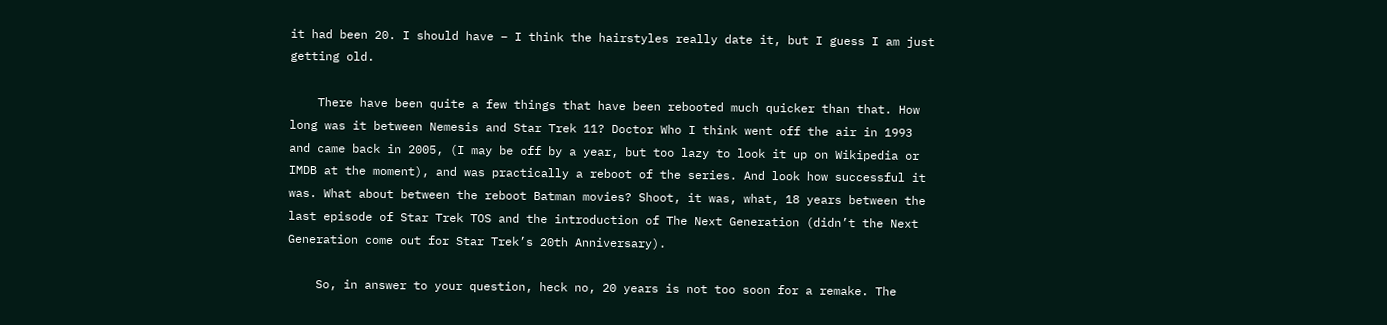it had been 20. I should have – I think the hairstyles really date it, but I guess I am just getting old.

    There have been quite a few things that have been rebooted much quicker than that. How long was it between Nemesis and Star Trek 11? Doctor Who I think went off the air in 1993 and came back in 2005, (I may be off by a year, but too lazy to look it up on Wikipedia or IMDB at the moment), and was practically a reboot of the series. And look how successful it was. What about between the reboot Batman movies? Shoot, it was, what, 18 years between the last episode of Star Trek TOS and the introduction of The Next Generation (didn’t the Next Generation come out for Star Trek’s 20th Anniversary).

    So, in answer to your question, heck no, 20 years is not too soon for a remake. The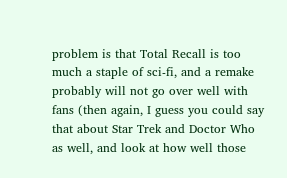problem is that Total Recall is too much a staple of sci-fi, and a remake probably will not go over well with fans (then again, I guess you could say that about Star Trek and Doctor Who as well, and look at how well those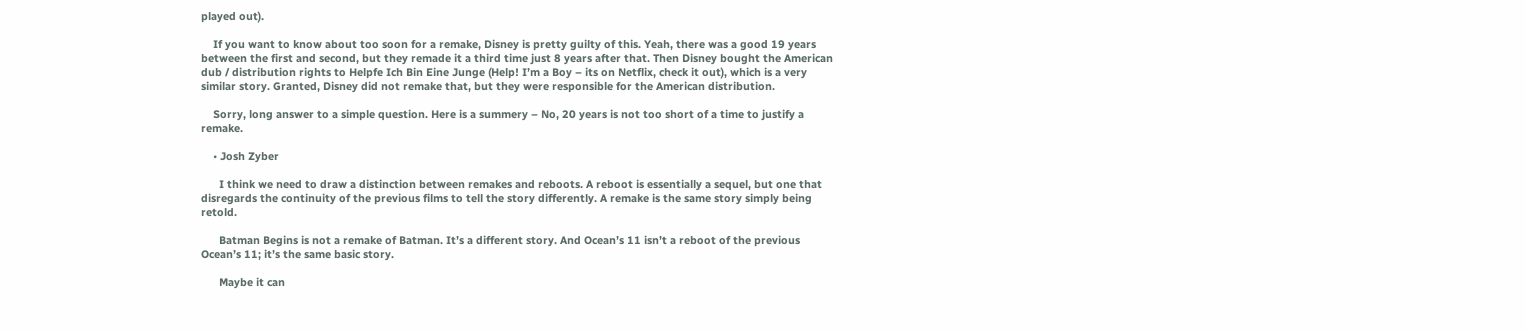played out).

    If you want to know about too soon for a remake, Disney is pretty guilty of this. Yeah, there was a good 19 years between the first and second, but they remade it a third time just 8 years after that. Then Disney bought the American dub / distribution rights to Helpfe Ich Bin Eine Junge (Help! I’m a Boy – its on Netflix, check it out), which is a very similar story. Granted, Disney did not remake that, but they were responsible for the American distribution.

    Sorry, long answer to a simple question. Here is a summery – No, 20 years is not too short of a time to justify a remake.

    • Josh Zyber

      I think we need to draw a distinction between remakes and reboots. A reboot is essentially a sequel, but one that disregards the continuity of the previous films to tell the story differently. A remake is the same story simply being retold.

      Batman Begins is not a remake of Batman. It’s a different story. And Ocean’s 11 isn’t a reboot of the previous Ocean’s 11; it’s the same basic story.

      Maybe it can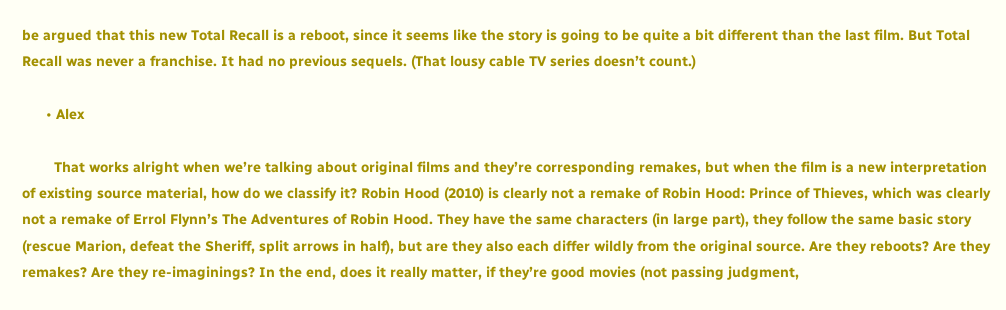be argued that this new Total Recall is a reboot, since it seems like the story is going to be quite a bit different than the last film. But Total Recall was never a franchise. It had no previous sequels. (That lousy cable TV series doesn’t count.)

      • Alex

        That works alright when we’re talking about original films and they’re corresponding remakes, but when the film is a new interpretation of existing source material, how do we classify it? Robin Hood (2010) is clearly not a remake of Robin Hood: Prince of Thieves, which was clearly not a remake of Errol Flynn’s The Adventures of Robin Hood. They have the same characters (in large part), they follow the same basic story (rescue Marion, defeat the Sheriff, split arrows in half), but are they also each differ wildly from the original source. Are they reboots? Are they remakes? Are they re-imaginings? In the end, does it really matter, if they’re good movies (not passing judgment,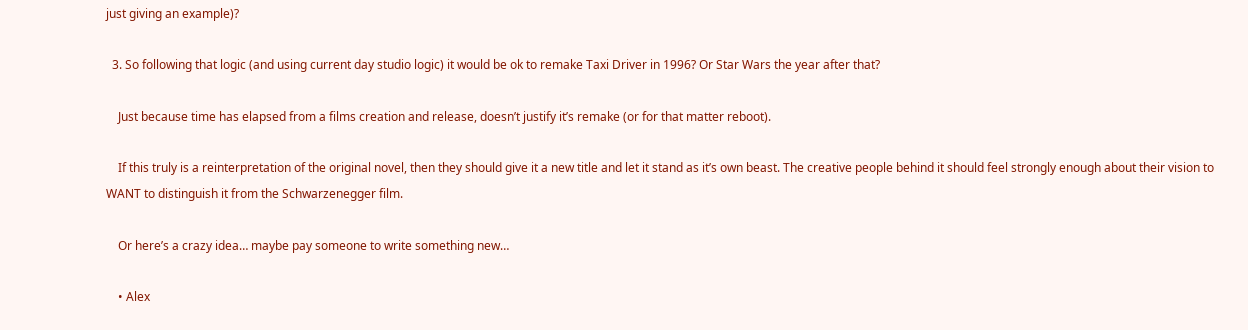just giving an example)?

  3. So following that logic (and using current day studio logic) it would be ok to remake Taxi Driver in 1996? Or Star Wars the year after that?

    Just because time has elapsed from a films creation and release, doesn’t justify it’s remake (or for that matter reboot).

    If this truly is a reinterpretation of the original novel, then they should give it a new title and let it stand as it’s own beast. The creative people behind it should feel strongly enough about their vision to WANT to distinguish it from the Schwarzenegger film.

    Or here’s a crazy idea… maybe pay someone to write something new…

    • Alex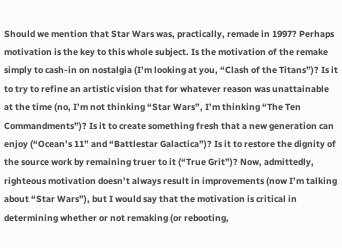Should we mention that Star Wars was, practically, remade in 1997? Perhaps motivation is the key to this whole subject. Is the motivation of the remake simply to cash-in on nostalgia (I’m looking at you, “Clash of the Titans”)? Is it to try to refine an artistic vision that for whatever reason was unattainable at the time (no, I’m not thinking “Star Wars”, I’m thinking “The Ten Commandments”)? Is it to create something fresh that a new generation can enjoy (“Ocean’s 11” and “Battlestar Galactica”)? Is it to restore the dignity of the source work by remaining truer to it (“True Grit”)? Now, admittedly, righteous motivation doesn’t always result in improvements (now I’m talking about “Star Wars”), but I would say that the motivation is critical in determining whether or not remaking (or rebooting,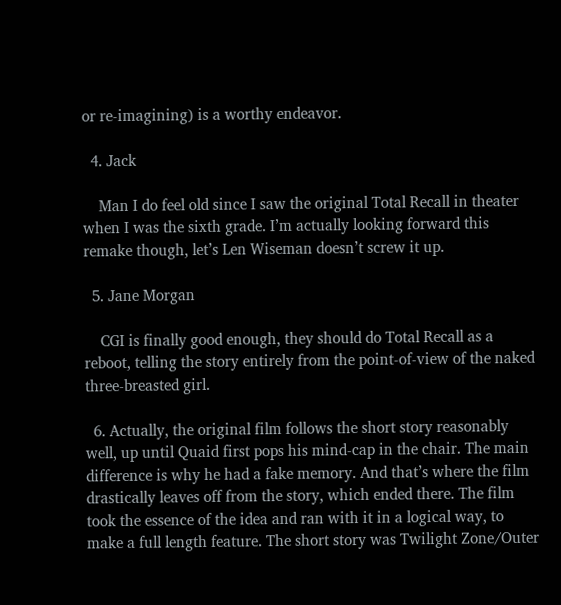or re-imagining) is a worthy endeavor.

  4. Jack

    Man I do feel old since I saw the original Total Recall in theater when I was the sixth grade. I’m actually looking forward this remake though, let’s Len Wiseman doesn’t screw it up.

  5. Jane Morgan

    CGI is finally good enough, they should do Total Recall as a reboot, telling the story entirely from the point-of-view of the naked three-breasted girl.

  6. Actually, the original film follows the short story reasonably well, up until Quaid first pops his mind-cap in the chair. The main difference is why he had a fake memory. And that’s where the film drastically leaves off from the story, which ended there. The film took the essence of the idea and ran with it in a logical way, to make a full length feature. The short story was Twilight Zone/Outer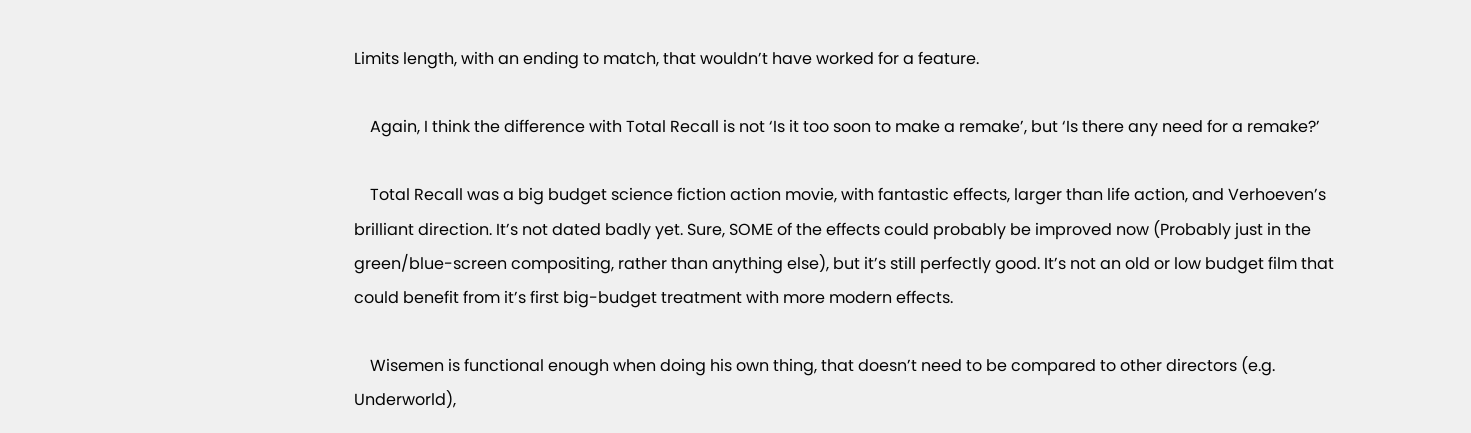Limits length, with an ending to match, that wouldn’t have worked for a feature.

    Again, I think the difference with Total Recall is not ‘Is it too soon to make a remake’, but ‘Is there any need for a remake?’

    Total Recall was a big budget science fiction action movie, with fantastic effects, larger than life action, and Verhoeven’s brilliant direction. It’s not dated badly yet. Sure, SOME of the effects could probably be improved now (Probably just in the green/blue-screen compositing, rather than anything else), but it’s still perfectly good. It’s not an old or low budget film that could benefit from it’s first big-budget treatment with more modern effects.

    Wisemen is functional enough when doing his own thing, that doesn’t need to be compared to other directors (e.g. Underworld),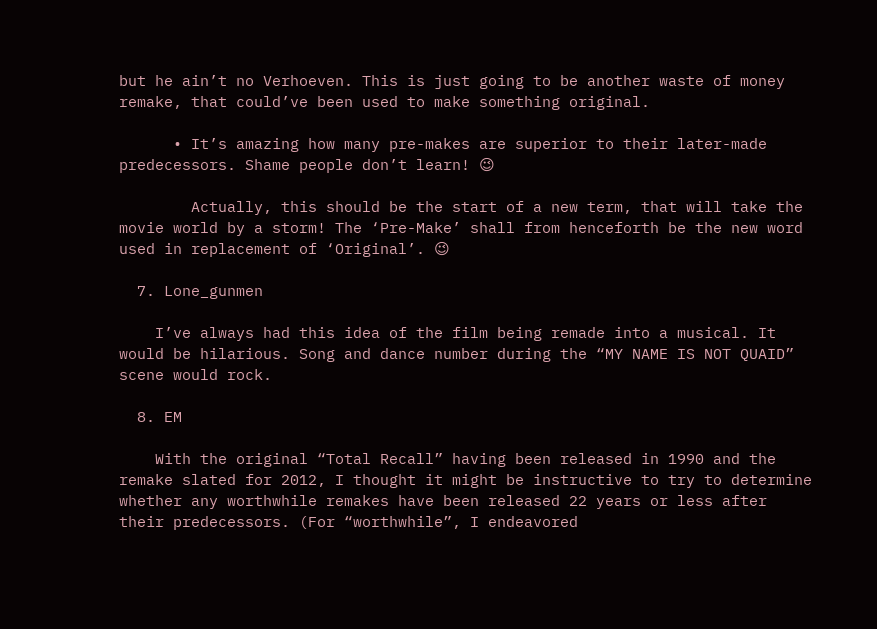but he ain’t no Verhoeven. This is just going to be another waste of money remake, that could’ve been used to make something original.

      • It’s amazing how many pre-makes are superior to their later-made predecessors. Shame people don’t learn! 😉

        Actually, this should be the start of a new term, that will take the movie world by a storm! The ‘Pre-Make’ shall from henceforth be the new word used in replacement of ‘Original’. 😉

  7. Lone_gunmen

    I’ve always had this idea of the film being remade into a musical. It would be hilarious. Song and dance number during the “MY NAME IS NOT QUAID” scene would rock.

  8. EM

    With the original “Total Recall” having been released in 1990 and the remake slated for 2012, I thought it might be instructive to try to determine whether any worthwhile remakes have been released 22 years or less after their predecessors. (For “worthwhile”, I endeavored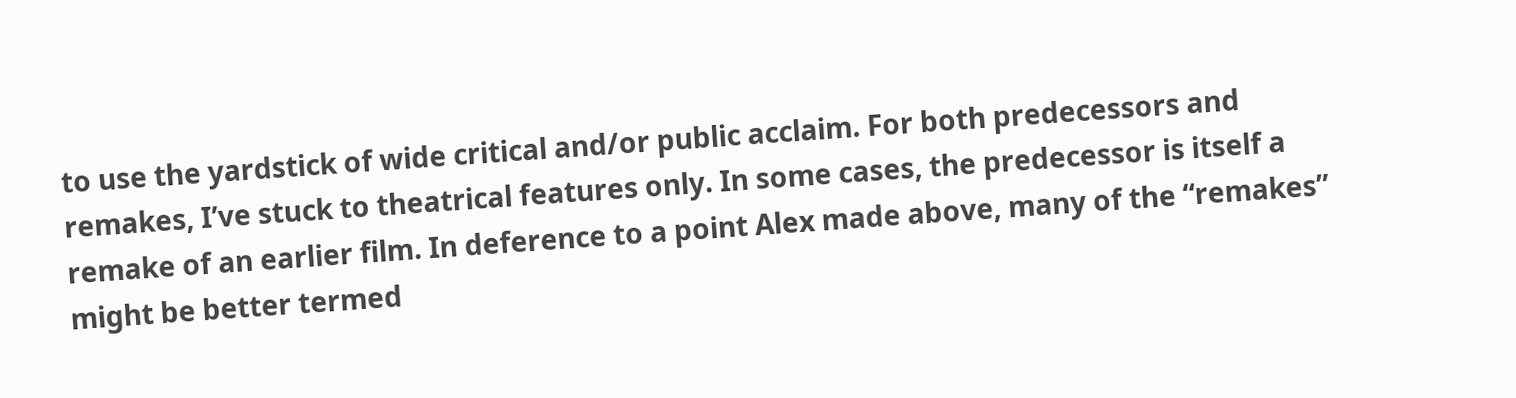to use the yardstick of wide critical and/or public acclaim. For both predecessors and remakes, I’ve stuck to theatrical features only. In some cases, the predecessor is itself a remake of an earlier film. In deference to a point Alex made above, many of the “remakes” might be better termed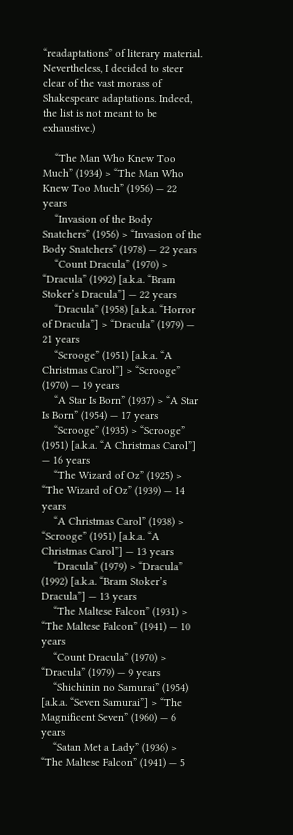“readaptations” of literary material. Nevertheless, I decided to steer clear of the vast morass of Shakespeare adaptations. Indeed, the list is not meant to be exhaustive.)

    “The Man Who Knew Too Much” (1934) > “The Man Who Knew Too Much” (1956) — 22 years
    “Invasion of the Body Snatchers” (1956) > “Invasion of the Body Snatchers” (1978) — 22 years
    “Count Dracula” (1970) > “Dracula” (1992) [a.k.a. “Bram Stoker’s Dracula”] — 22 years
    “Dracula” (1958) [a.k.a. “Horror of Dracula”] > “Dracula” (1979) — 21 years
    “Scrooge” (1951) [a.k.a. “A Christmas Carol”] > “Scrooge” (1970) — 19 years
    “A Star Is Born” (1937) > “A Star Is Born” (1954) — 17 years
    “Scrooge” (1935) > “Scrooge” (1951) [a.k.a. “A Christmas Carol”] — 16 years
    “The Wizard of Oz” (1925) > “The Wizard of Oz” (1939) — 14 years
    “A Christmas Carol” (1938) > “Scrooge” (1951) [a.k.a. “A Christmas Carol”] — 13 years
    “Dracula” (1979) > “Dracula” (1992) [a.k.a. “Bram Stoker’s Dracula”] — 13 years
    “The Maltese Falcon” (1931) > “The Maltese Falcon” (1941) — 10 years
    “Count Dracula” (1970) > “Dracula” (1979) — 9 years
    “Shichinin no Samurai” (1954) [a.k.a. “Seven Samurai”] > “The Magnificent Seven” (1960) — 6 years
    “Satan Met a Lady” (1936) > “The Maltese Falcon” (1941) — 5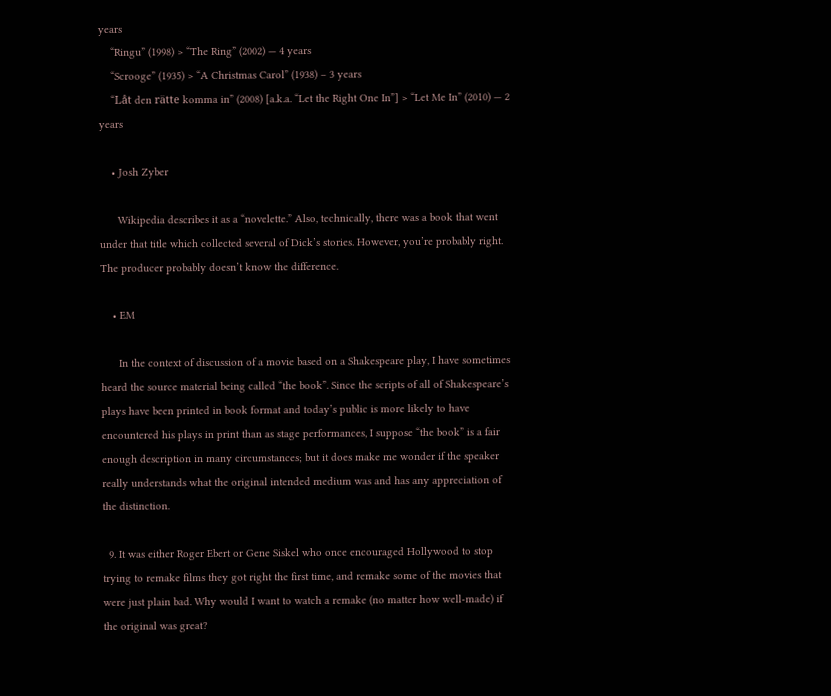years
    “Ringu” (1998) > “The Ring” (2002) — 4 years
    “Scrooge” (1935) > “A Christmas Carol” (1938) – 3 years
    “Låt den rätte komma in” (2008) [a.k.a. “Let the Right One In”] > “Let Me In” (2010) — 2 years

    • Josh Zyber

      Wikipedia describes it as a “novelette.” Also, technically, there was a book that went under that title which collected several of Dick’s stories. However, you’re probably right. The producer probably doesn’t know the difference.

    • EM

      In the context of discussion of a movie based on a Shakespeare play, I have sometimes heard the source material being called “the book”. Since the scripts of all of Shakespeare’s plays have been printed in book format and today’s public is more likely to have encountered his plays in print than as stage performances, I suppose “the book” is a fair enough description in many circumstances; but it does make me wonder if the speaker really understands what the original intended medium was and has any appreciation of the distinction.

  9. It was either Roger Ebert or Gene Siskel who once encouraged Hollywood to stop trying to remake films they got right the first time, and remake some of the movies that were just plain bad. Why would I want to watch a remake (no matter how well-made) if the original was great?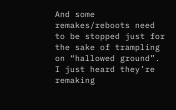And some remakes/reboots need to be stopped just for the sake of trampling on “hallowed ground”. I just heard they’re remaking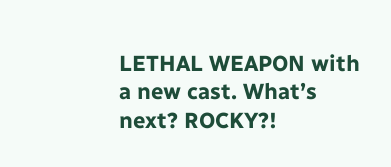LETHAL WEAPON with a new cast. What’s next? ROCKY?!